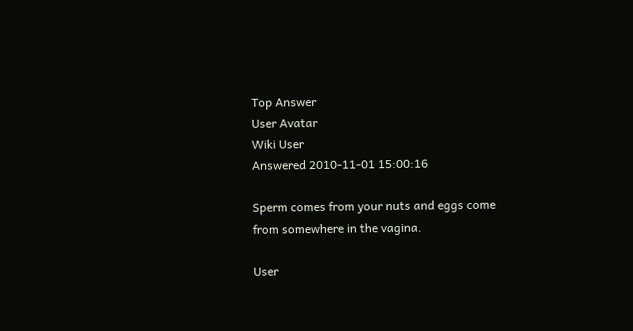Top Answer
User Avatar
Wiki User
Answered 2010-11-01 15:00:16

Sperm comes from your nuts and eggs come from somewhere in the vagina.

User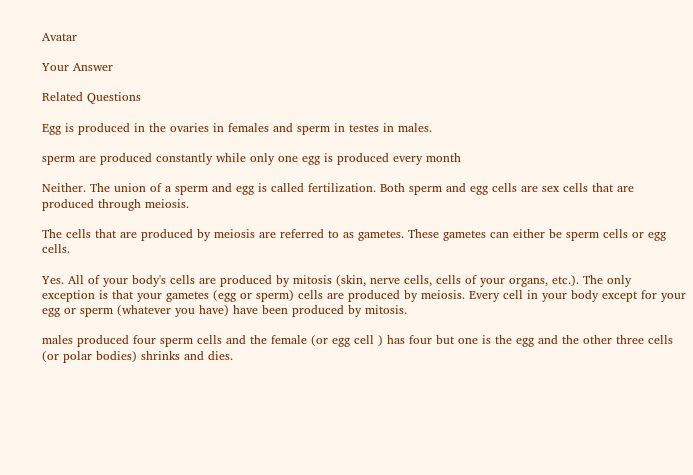Avatar

Your Answer

Related Questions

Egg is produced in the ovaries in females and sperm in testes in males.

sperm are produced constantly while only one egg is produced every month

Neither. The union of a sperm and egg is called fertilization. Both sperm and egg cells are sex cells that are produced through meiosis.

The cells that are produced by meiosis are referred to as gametes. These gametes can either be sperm cells or egg cells.

Yes. All of your body's cells are produced by mitosis (skin, nerve cells, cells of your organs, etc.). The only exception is that your gametes (egg or sperm) cells are produced by meiosis. Every cell in your body except for your egg or sperm (whatever you have) have been produced by mitosis.

males produced four sperm cells and the female (or egg cell ) has four but one is the egg and the other three cells (or polar bodies) shrinks and dies.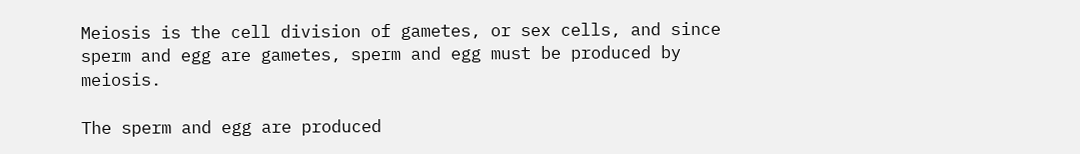Meiosis is the cell division of gametes, or sex cells, and since sperm and egg are gametes, sperm and egg must be produced by meiosis.

The sperm and egg are produced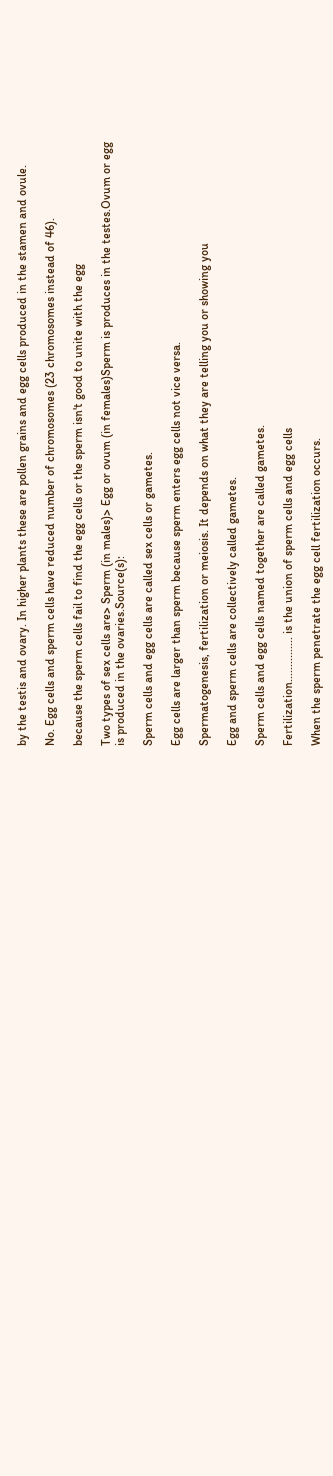by the testis and ovary. In higher plants these are pollen grains and egg cells produced in the stamen and ovule.

No. Egg cells and sperm cells have reduced number of chromosomes (23 chromosomes instead of 46).

because the sperm cells fail to find the egg cells or the sperm isn't good to unite with the egg

Two types of sex cells are> Sperm (in males)> Egg or ovum (in females)Sperm is produces in the testes.Ovum or egg is produced in the ovaries.Source(s):

Sperm cells and egg cells are called sex cells or gametes.

Egg cells are larger than sperm because sperm enters egg cells not vice versa.

Spermatogenesis, fertilization or meiosis. It depends on what they are telling you or showing you

Egg and sperm cells are collectively called gametes.

Sperm cells and egg cells named together are called gametes.

Fertilization............... is the union of sperm cells and egg cells

When the sperm penetrate the egg cell fertilization occurs.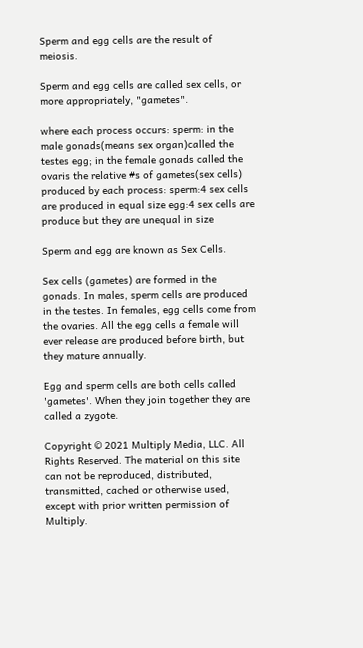Sperm and egg cells are the result of meiosis.

Sperm and egg cells are called sex cells, or more appropriately, "gametes".

where each process occurs: sperm: in the male gonads(means sex organ)called the testes egg; in the female gonads called the ovaris the relative #s of gametes(sex cells) produced by each process: sperm:4 sex cells are produced in equal size egg:4 sex cells are produce but they are unequal in size

Sperm and egg are known as Sex Cells.

Sex cells (gametes) are formed in the gonads. In males, sperm cells are produced in the testes. In females, egg cells come from the ovaries. All the egg cells a female will ever release are produced before birth, but they mature annually.

Egg and sperm cells are both cells called 'gametes'. When they join together they are called a zygote.

Copyright © 2021 Multiply Media, LLC. All Rights Reserved. The material on this site can not be reproduced, distributed, transmitted, cached or otherwise used, except with prior written permission of Multiply.